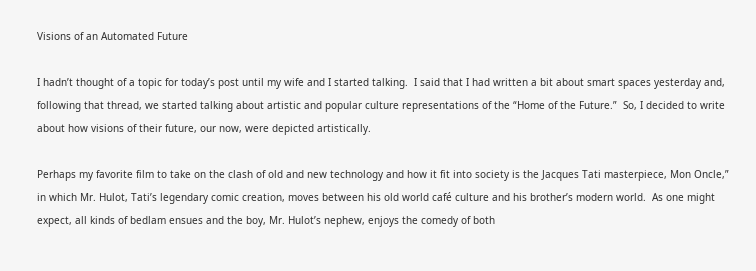Visions of an Automated Future

I hadn’t thought of a topic for today’s post until my wife and I started talking.  I said that I had written a bit about smart spaces yesterday and, following that thread, we started talking about artistic and popular culture representations of the “Home of the Future.”  So, I decided to write about how visions of their future, our now, were depicted artistically.

Perhaps my favorite film to take on the clash of old and new technology and how it fit into society is the Jacques Tati masterpiece, Mon Oncle,” in which Mr. Hulot, Tati’s legendary comic creation, moves between his old world café culture and his brother’s modern world.  As one might expect, all kinds of bedlam ensues and the boy, Mr. Hulot’s nephew, enjoys the comedy of both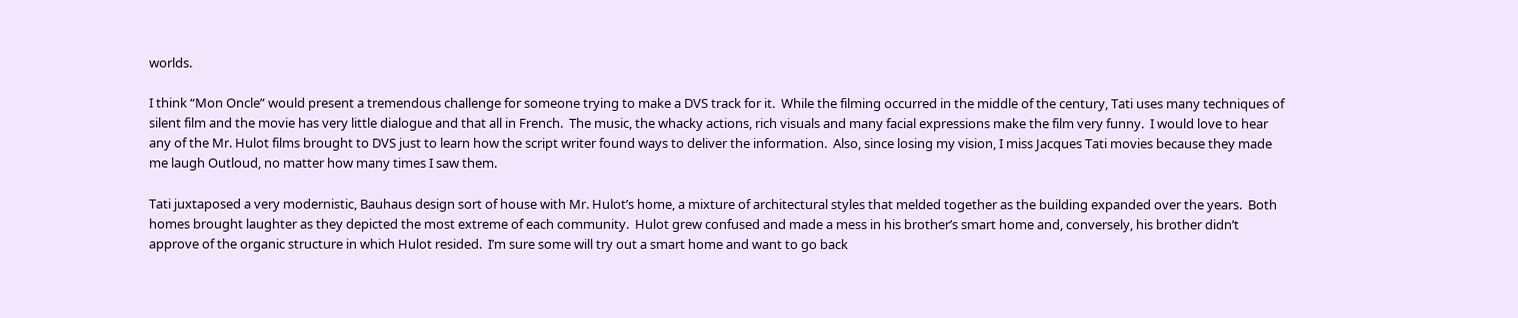worlds.

I think “Mon Oncle” would present a tremendous challenge for someone trying to make a DVS track for it.  While the filming occurred in the middle of the century, Tati uses many techniques of silent film and the movie has very little dialogue and that all in French.  The music, the whacky actions, rich visuals and many facial expressions make the film very funny.  I would love to hear any of the Mr. Hulot films brought to DVS just to learn how the script writer found ways to deliver the information.  Also, since losing my vision, I miss Jacques Tati movies because they made me laugh Outloud, no matter how many times I saw them.

Tati juxtaposed a very modernistic, Bauhaus design sort of house with Mr. Hulot’s home, a mixture of architectural styles that melded together as the building expanded over the years.  Both homes brought laughter as they depicted the most extreme of each community.  Hulot grew confused and made a mess in his brother’s smart home and, conversely, his brother didn’t approve of the organic structure in which Hulot resided.  I’m sure some will try out a smart home and want to go back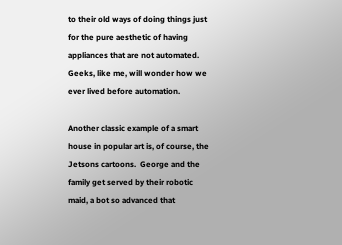to their old ways of doing things just for the pure aesthetic of having appliances that are not automated.  Geeks, like me, will wonder how we ever lived before automation.

Another classic example of a smart house in popular art is, of course, the Jetsons cartoons.  George and the family get served by their robotic maid, a bot so advanced that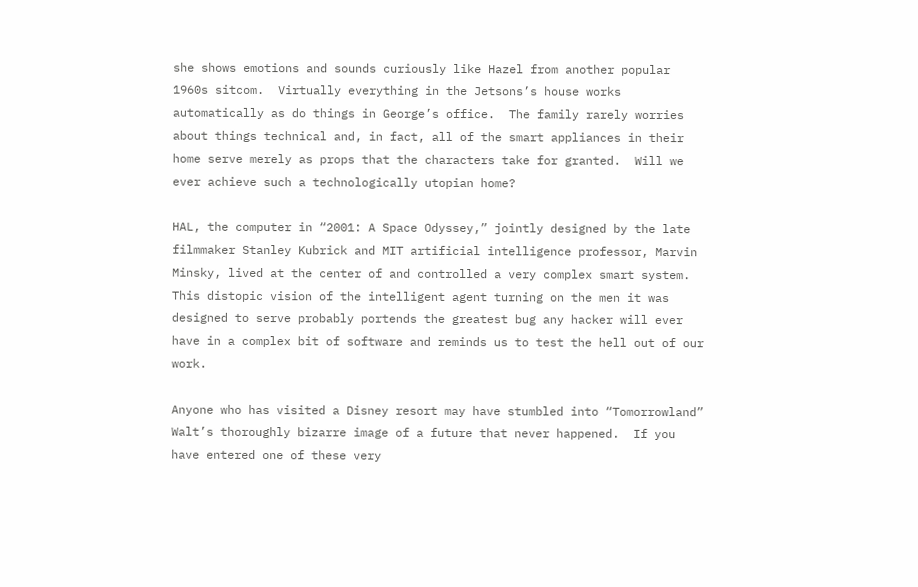she shows emotions and sounds curiously like Hazel from another popular 1960s sitcom.  Virtually everything in the Jetsons’s house works automatically as do things in George’s office.  The family rarely worries about things technical and, in fact, all of the smart appliances in their home serve merely as props that the characters take for granted.  Will we ever achieve such a technologically utopian home?

HAL, the computer in “2001: A Space Odyssey,” jointly designed by the late filmmaker Stanley Kubrick and MIT artificial intelligence professor, Marvin Minsky, lived at the center of and controlled a very complex smart system.  This distopic vision of the intelligent agent turning on the men it was designed to serve probably portends the greatest bug any hacker will ever have in a complex bit of software and reminds us to test the hell out of our work.

Anyone who has visited a Disney resort may have stumbled into “Tomorrowland” Walt’s thoroughly bizarre image of a future that never happened.  If you have entered one of these very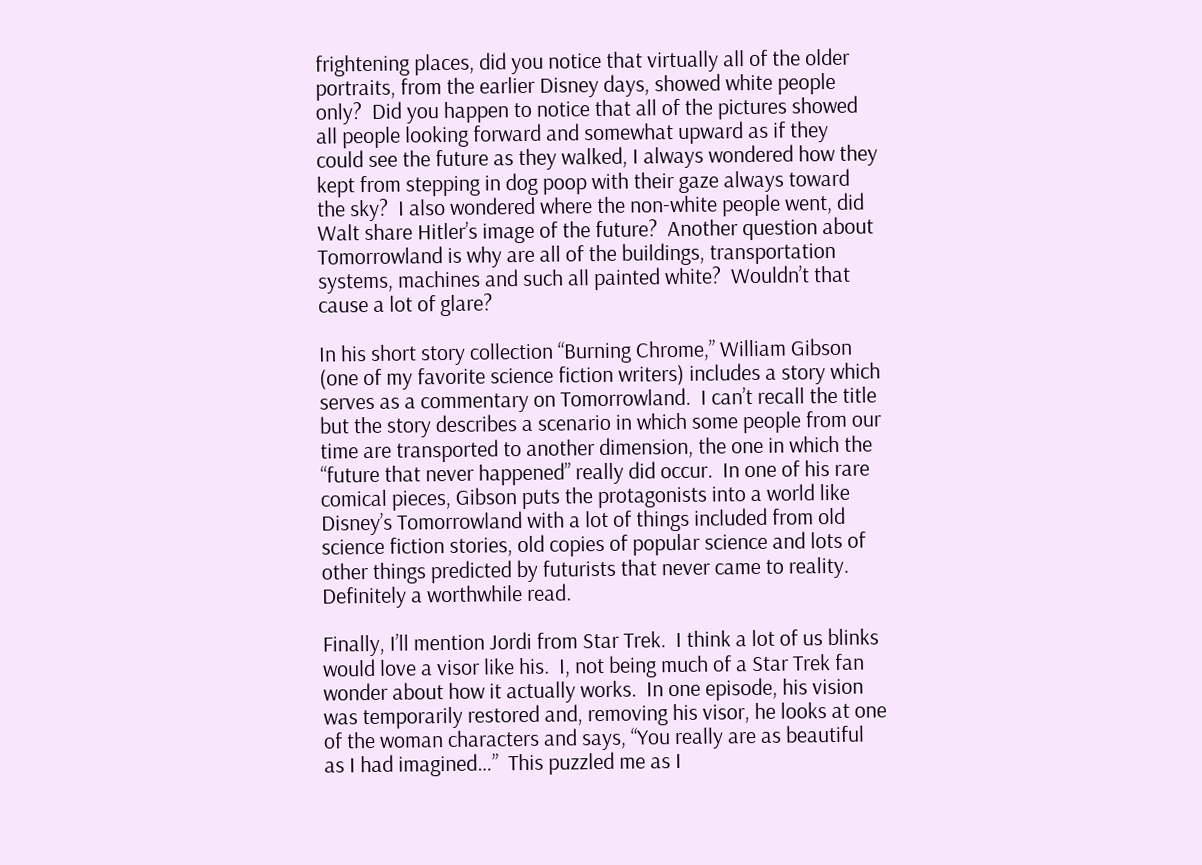frightening places, did you notice that virtually all of the older portraits, from the earlier Disney days, showed white people only?  Did you happen to notice that all of the pictures showed all people looking forward and somewhat upward as if they could see the future as they walked, I always wondered how they kept from stepping in dog poop with their gaze always toward the sky?  I also wondered where the non-white people went, did Walt share Hitler’s image of the future?  Another question about Tomorrowland is why are all of the buildings, transportation systems, machines and such all painted white?  Wouldn’t that cause a lot of glare?

In his short story collection “Burning Chrome,” William Gibson (one of my favorite science fiction writers) includes a story which serves as a commentary on Tomorrowland.  I can’t recall the title but the story describes a scenario in which some people from our time are transported to another dimension, the one in which the “future that never happened” really did occur.  In one of his rare comical pieces, Gibson puts the protagonists into a world like Disney’s Tomorrowland with a lot of things included from old science fiction stories, old copies of popular science and lots of other things predicted by futurists that never came to reality.  Definitely a worthwhile read.

Finally, I’ll mention Jordi from Star Trek.  I think a lot of us blinks would love a visor like his.  I, not being much of a Star Trek fan wonder about how it actually works.  In one episode, his vision was temporarily restored and, removing his visor, he looks at one of the woman characters and says, “You really are as beautiful as I had imagined…”  This puzzled me as I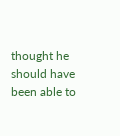thought he should have been able to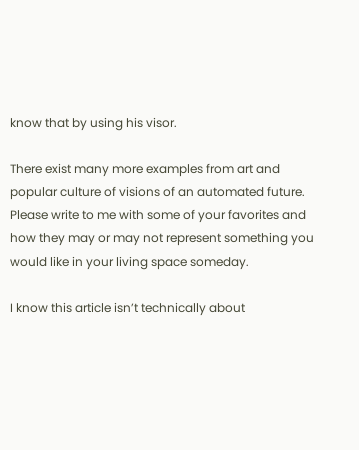know that by using his visor.

There exist many more examples from art and popular culture of visions of an automated future.  Please write to me with some of your favorites and how they may or may not represent something you would like in your living space someday.

I know this article isn’t technically about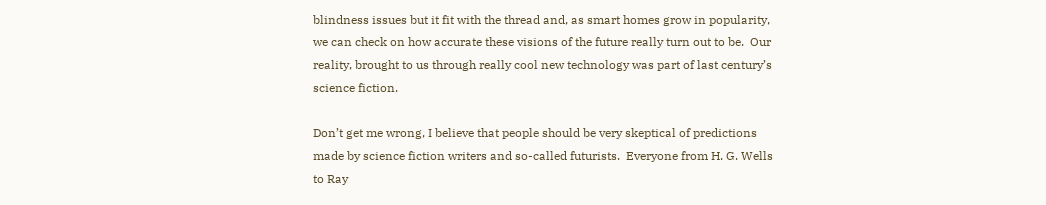blindness issues but it fit with the thread and, as smart homes grow in popularity, we can check on how accurate these visions of the future really turn out to be.  Our reality, brought to us through really cool new technology was part of last century’s science fiction.

Don’t get me wrong, I believe that people should be very skeptical of predictions made by science fiction writers and so-called futurists.  Everyone from H. G. Wells to Ray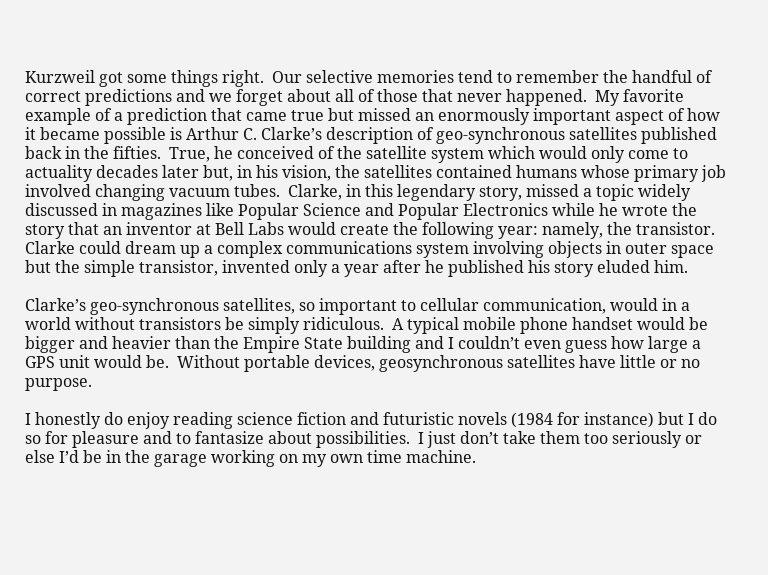Kurzweil got some things right.  Our selective memories tend to remember the handful of correct predictions and we forget about all of those that never happened.  My favorite example of a prediction that came true but missed an enormously important aspect of how it became possible is Arthur C. Clarke’s description of geo-synchronous satellites published back in the fifties.  True, he conceived of the satellite system which would only come to actuality decades later but, in his vision, the satellites contained humans whose primary job involved changing vacuum tubes.  Clarke, in this legendary story, missed a topic widely discussed in magazines like Popular Science and Popular Electronics while he wrote the story that an inventor at Bell Labs would create the following year: namely, the transistor.  Clarke could dream up a complex communications system involving objects in outer space but the simple transistor, invented only a year after he published his story eluded him.

Clarke’s geo-synchronous satellites, so important to cellular communication, would in a world without transistors be simply ridiculous.  A typical mobile phone handset would be bigger and heavier than the Empire State building and I couldn’t even guess how large a GPS unit would be.  Without portable devices, geosynchronous satellites have little or no purpose.

I honestly do enjoy reading science fiction and futuristic novels (1984 for instance) but I do so for pleasure and to fantasize about possibilities.  I just don’t take them too seriously or else I’d be in the garage working on my own time machine.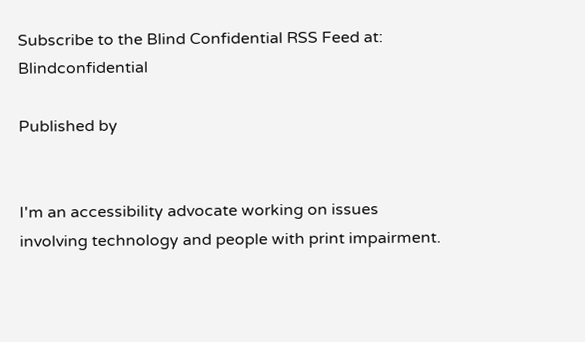Subscribe to the Blind Confidential RSS Feed at: Blindconfidential

Published by


I'm an accessibility advocate working on issues involving technology and people with print impairment.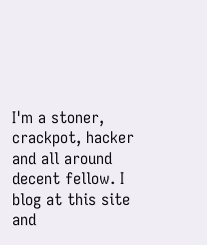I'm a stoner, crackpot, hacker and all around decent fellow. I blog at this site and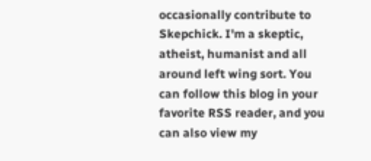occasionally contribute to Skepchick. I'm a skeptic, atheist, humanist and all around left wing sort. You can follow this blog in your favorite RSS reader, and you can also view my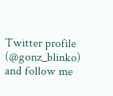Twitter profile (@gonz_blinko) and follow me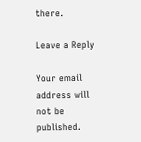there.

Leave a Reply

Your email address will not be published.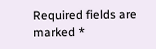Required fields are marked *